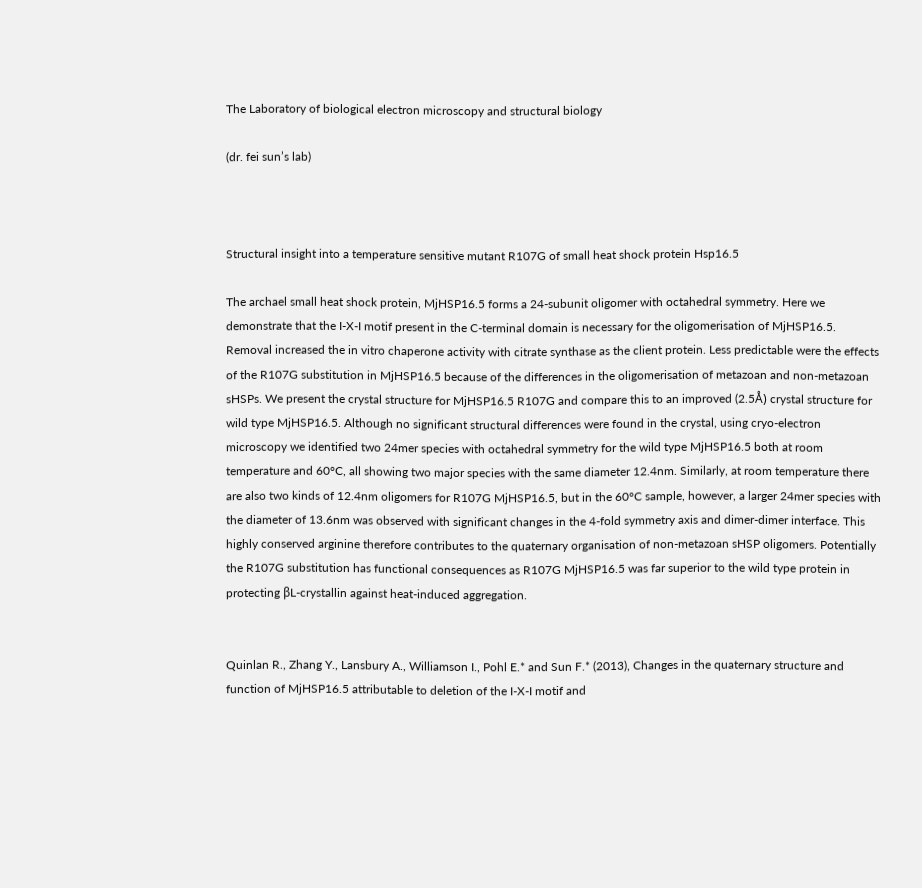The Laboratory of biological electron microscopy and structural biology

(dr. fei sun’s lab)



Structural insight into a temperature sensitive mutant R107G of small heat shock protein Hsp16.5

The archael small heat shock protein, MjHSP16.5 forms a 24-subunit oligomer with octahedral symmetry. Here we demonstrate that the I-X-I motif present in the C-terminal domain is necessary for the oligomerisation of MjHSP16.5. Removal increased the in vitro chaperone activity with citrate synthase as the client protein. Less predictable were the effects of the R107G substitution in MjHSP16.5 because of the differences in the oligomerisation of metazoan and non-metazoan sHSPs. We present the crystal structure for MjHSP16.5 R107G and compare this to an improved (2.5Å) crystal structure for wild type MjHSP16.5. Although no significant structural differences were found in the crystal, using cryo-electron microscopy we identified two 24mer species with octahedral symmetry for the wild type MjHSP16.5 both at room temperature and 60°C, all showing two major species with the same diameter 12.4nm. Similarly, at room temperature there are also two kinds of 12.4nm oligomers for R107G MjHSP16.5, but in the 60°C sample, however, a larger 24mer species with the diameter of 13.6nm was observed with significant changes in the 4-fold symmetry axis and dimer-dimer interface. This highly conserved arginine therefore contributes to the quaternary organisation of non-metazoan sHSP oligomers. Potentially the R107G substitution has functional consequences as R107G MjHSP16.5 was far superior to the wild type protein in protecting βL-crystallin against heat-induced aggregation.


Quinlan R., Zhang Y., Lansbury A., Williamson I., Pohl E.* and Sun F.* (2013), Changes in the quaternary structure and function of MjHSP16.5 attributable to deletion of the I-X-I motif and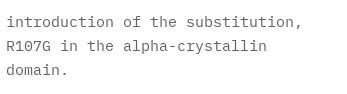introduction of the substitution, R107G in the alpha-crystallin domain.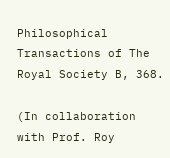Philosophical Transactions of The Royal Society B, 368.

(In collaboration with Prof. Roy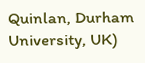Quinlan, Durham University, UK)